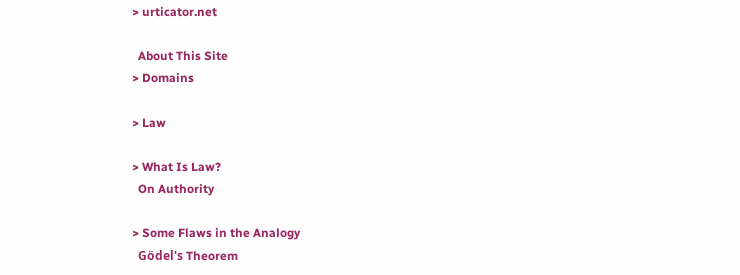> urticator.net

  About This Site
> Domains

> Law

> What Is Law?
  On Authority

> Some Flaws in the Analogy
  Gödel's Theorem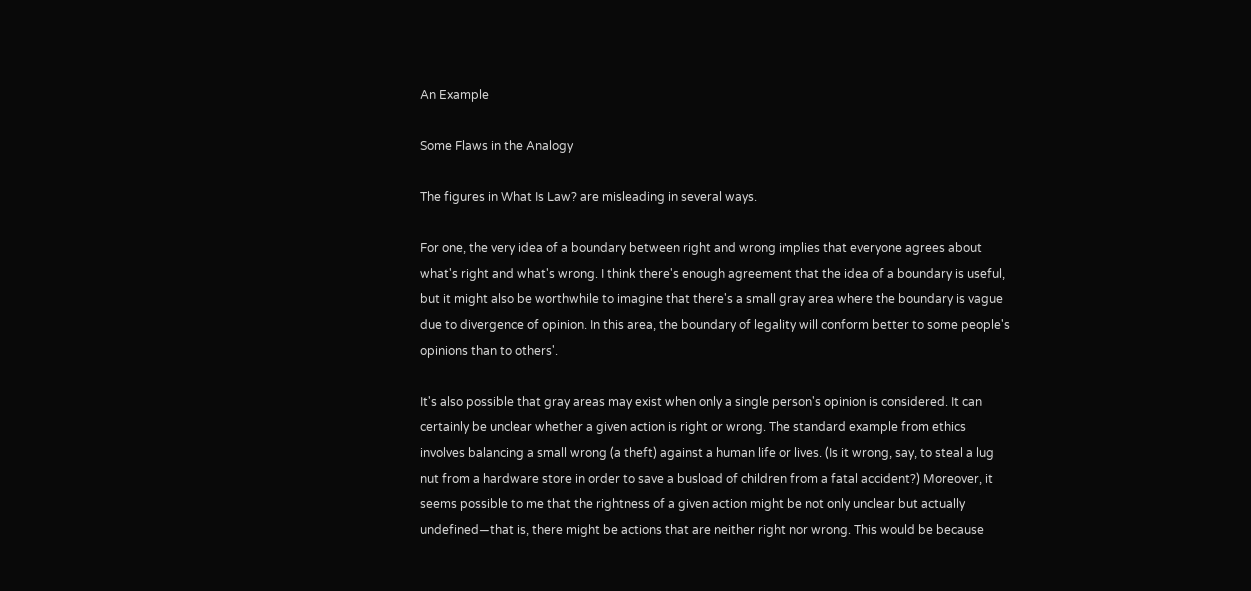An Example

Some Flaws in the Analogy

The figures in What Is Law? are misleading in several ways.

For one, the very idea of a boundary between right and wrong implies that everyone agrees about what's right and what's wrong. I think there's enough agreement that the idea of a boundary is useful, but it might also be worthwhile to imagine that there's a small gray area where the boundary is vague due to divergence of opinion. In this area, the boundary of legality will conform better to some people's opinions than to others'.

It's also possible that gray areas may exist when only a single person's opinion is considered. It can certainly be unclear whether a given action is right or wrong. The standard example from ethics involves balancing a small wrong (a theft) against a human life or lives. (Is it wrong, say, to steal a lug nut from a hardware store in order to save a busload of children from a fatal accident?) Moreover, it seems possible to me that the rightness of a given action might be not only unclear but actually undefined—that is, there might be actions that are neither right nor wrong. This would be because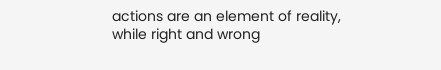actions are an element of reality, while right and wrong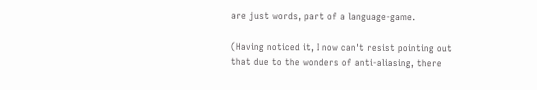are just words, part of a language-game.

(Having noticed it, I now can't resist pointing out that due to the wonders of anti-aliasing, there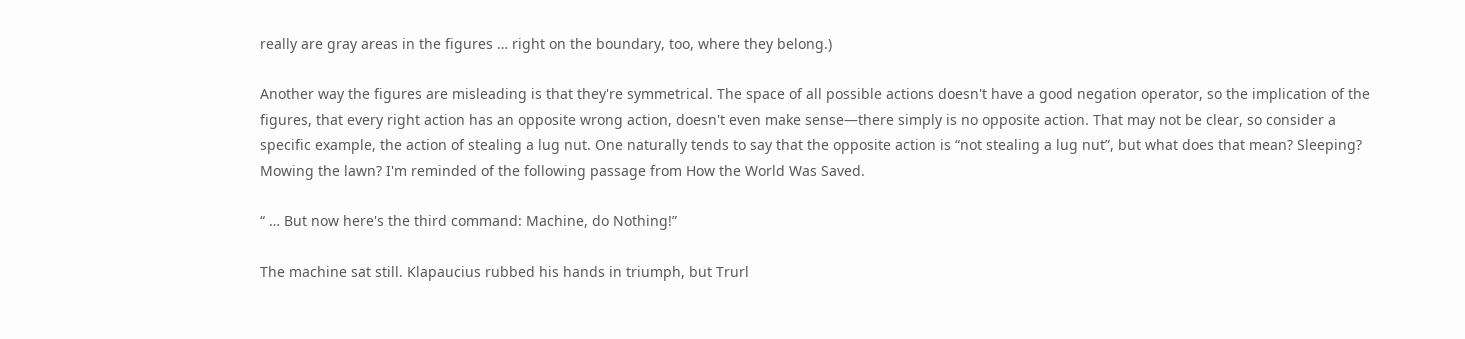really are gray areas in the figures … right on the boundary, too, where they belong.)

Another way the figures are misleading is that they're symmetrical. The space of all possible actions doesn't have a good negation operator, so the implication of the figures, that every right action has an opposite wrong action, doesn't even make sense—there simply is no opposite action. That may not be clear, so consider a specific example, the action of stealing a lug nut. One naturally tends to say that the opposite action is “not stealing a lug nut”, but what does that mean? Sleeping? Mowing the lawn? I'm reminded of the following passage from How the World Was Saved.

“ … But now here's the third command: Machine, do Nothing!”

The machine sat still. Klapaucius rubbed his hands in triumph, but Trurl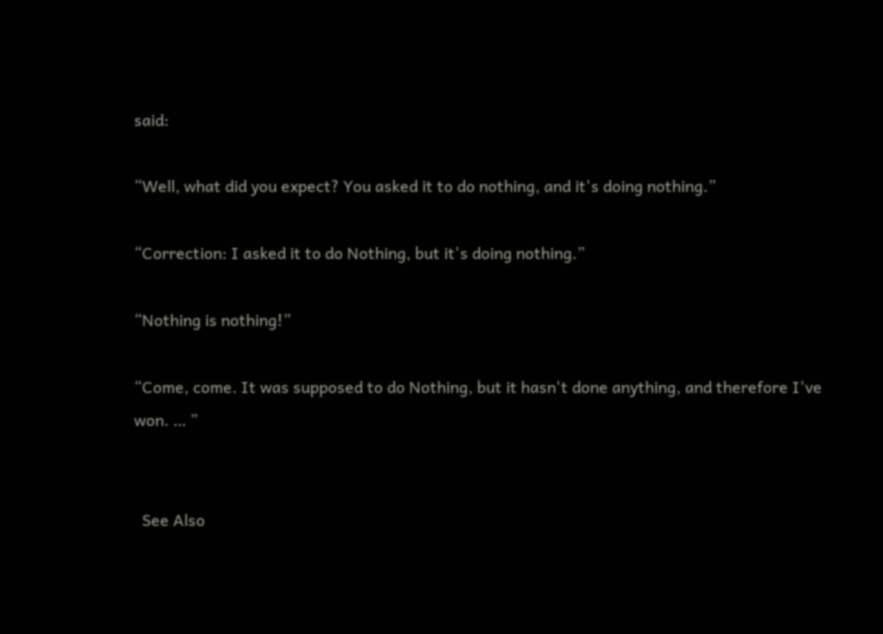said:

“Well, what did you expect? You asked it to do nothing, and it's doing nothing.”

“Correction: I asked it to do Nothing, but it's doing nothing.”

“Nothing is nothing!”

“Come, come. It was supposed to do Nothing, but it hasn't done anything, and therefore I've won. … ”


  See Also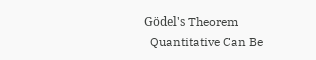Gödel's Theorem
  Quantitative Can Be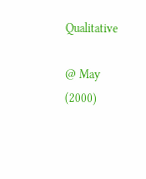Qualitative

@ May (2000)